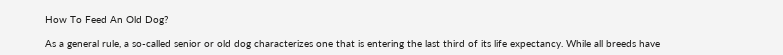How To Feed An Old Dog?

As a general rule, a so-called senior or old dog characterizes one that is entering the last third of its life expectancy. While all breeds have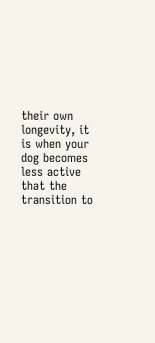their own longevity, it is when your dog becomes less active that the transition to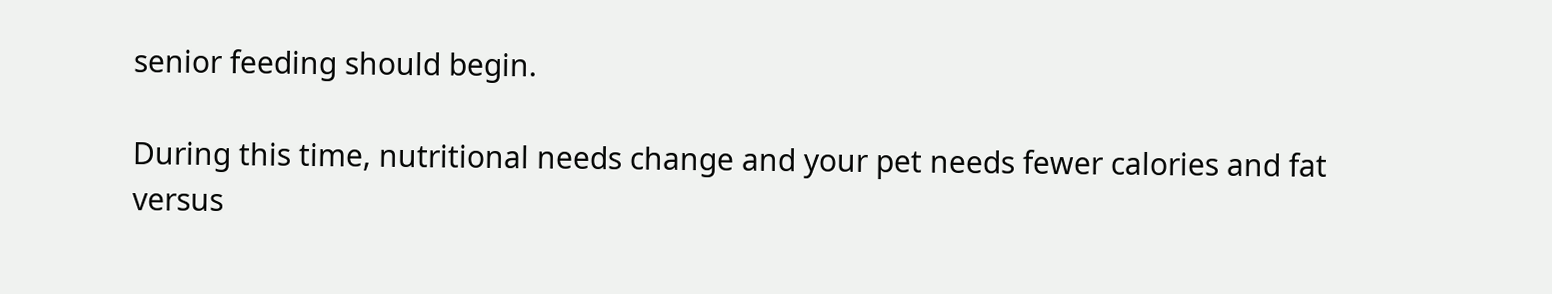senior feeding should begin.

During this time, nutritional needs change and your pet needs fewer calories and fat versus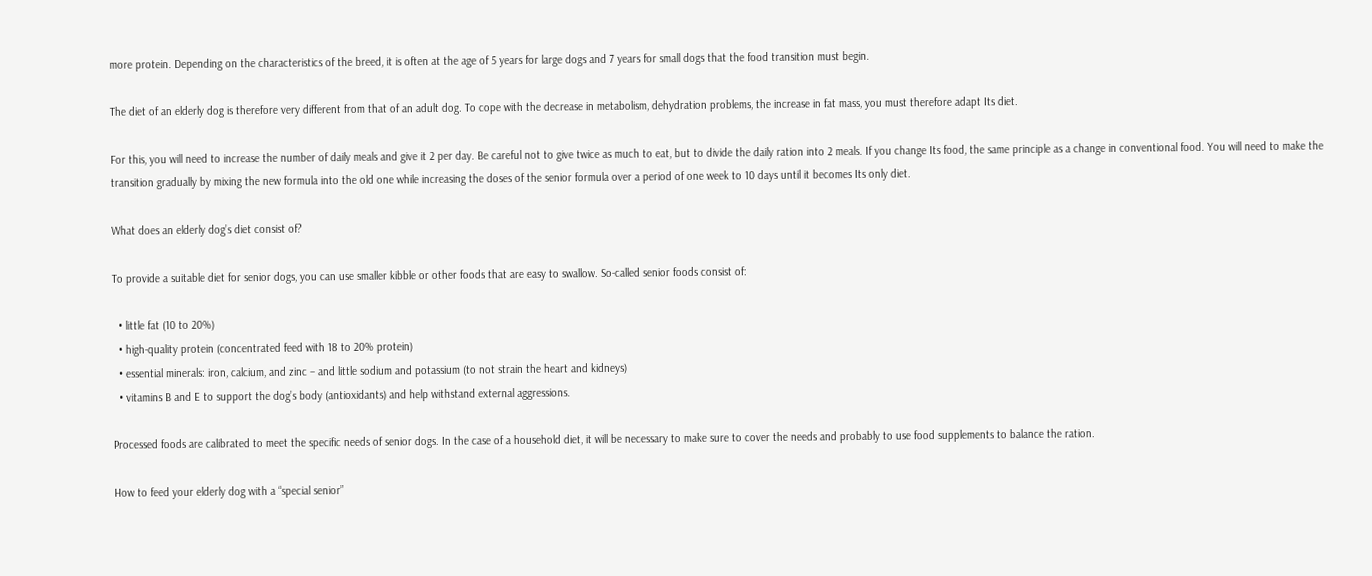more protein. Depending on the characteristics of the breed, it is often at the age of 5 years for large dogs and 7 years for small dogs that the food transition must begin.

The diet of an elderly dog is therefore very different from that of an adult dog. To cope with the decrease in metabolism, dehydration problems, the increase in fat mass, you must therefore adapt Its diet.

For this, you will need to increase the number of daily meals and give it 2 per day. Be careful not to give twice as much to eat, but to divide the daily ration into 2 meals. If you change Its food, the same principle as a change in conventional food. You will need to make the transition gradually by mixing the new formula into the old one while increasing the doses of the senior formula over a period of one week to 10 days until it becomes Its only diet.

What does an elderly dog’s diet consist of?

To provide a suitable diet for senior dogs, you can use smaller kibble or other foods that are easy to swallow. So-called senior foods consist of:

  • little fat (10 to 20%)
  • high-quality protein (concentrated feed with 18 to 20% protein)
  • essential minerals: iron, calcium, and zinc – and little sodium and potassium (to not strain the heart and kidneys)
  • vitamins B and E to support the dog’s body (antioxidants) and help withstand external aggressions.

Processed foods are calibrated to meet the specific needs of senior dogs. In the case of a household diet, it will be necessary to make sure to cover the needs and probably to use food supplements to balance the ration.

How to feed your elderly dog with a “special senior”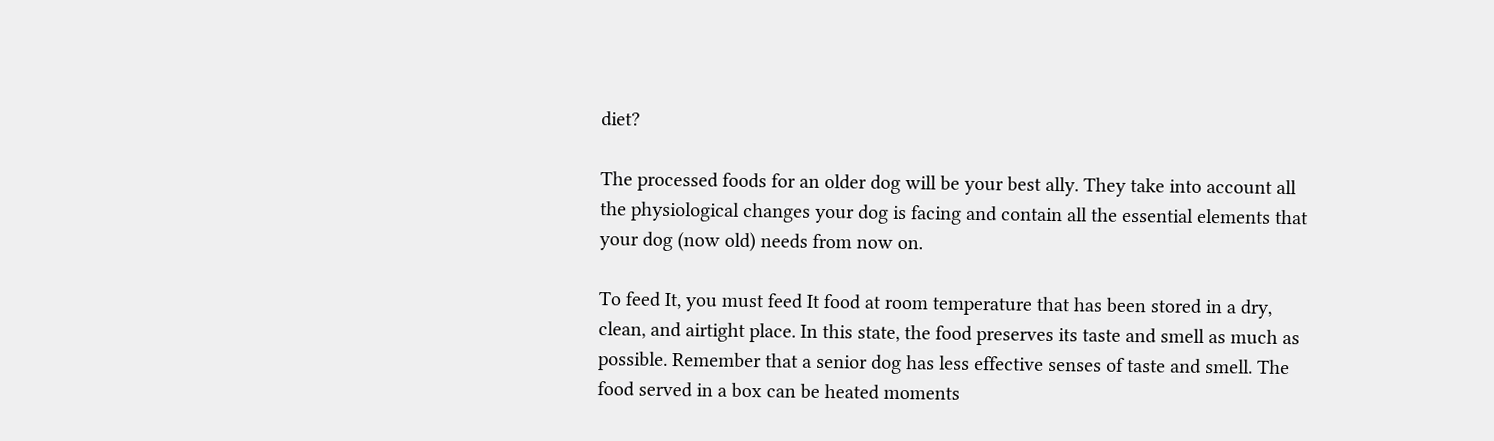diet?

The processed foods for an older dog will be your best ally. They take into account all the physiological changes your dog is facing and contain all the essential elements that your dog (now old) needs from now on.

To feed It, you must feed It food at room temperature that has been stored in a dry, clean, and airtight place. In this state, the food preserves its taste and smell as much as possible. Remember that a senior dog has less effective senses of taste and smell. The food served in a box can be heated moments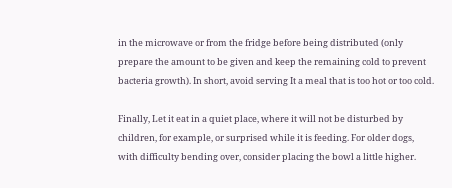in the microwave or from the fridge before being distributed (only prepare the amount to be given and keep the remaining cold to prevent bacteria growth). In short, avoid serving It a meal that is too hot or too cold.

Finally, Let it eat in a quiet place, where it will not be disturbed by children, for example, or surprised while it is feeding. For older dogs, with difficulty bending over, consider placing the bowl a little higher.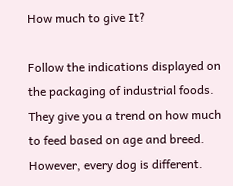How much to give It?

Follow the indications displayed on the packaging of industrial foods. They give you a trend on how much to feed based on age and breed. However, every dog is different.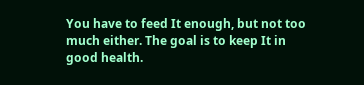You have to feed It enough, but not too much either. The goal is to keep It in good health.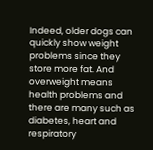Indeed, older dogs can quickly show weight problems since they store more fat. And overweight means health problems and there are many such as diabetes, heart and respiratory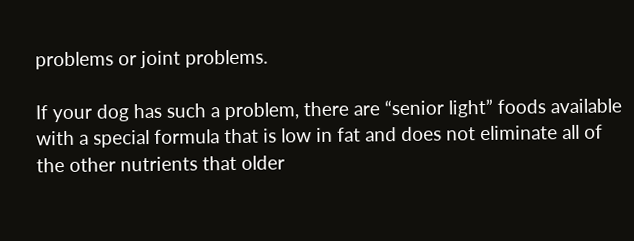problems or joint problems.

If your dog has such a problem, there are “senior light” foods available with a special formula that is low in fat and does not eliminate all of the other nutrients that older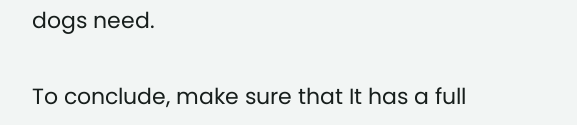dogs need.

To conclude, make sure that It has a full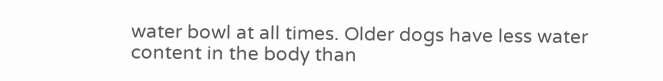water bowl at all times. Older dogs have less water content in the body than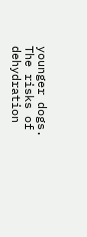younger dogs. The risks of dehydration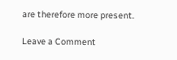are therefore more present.

Leave a Comment